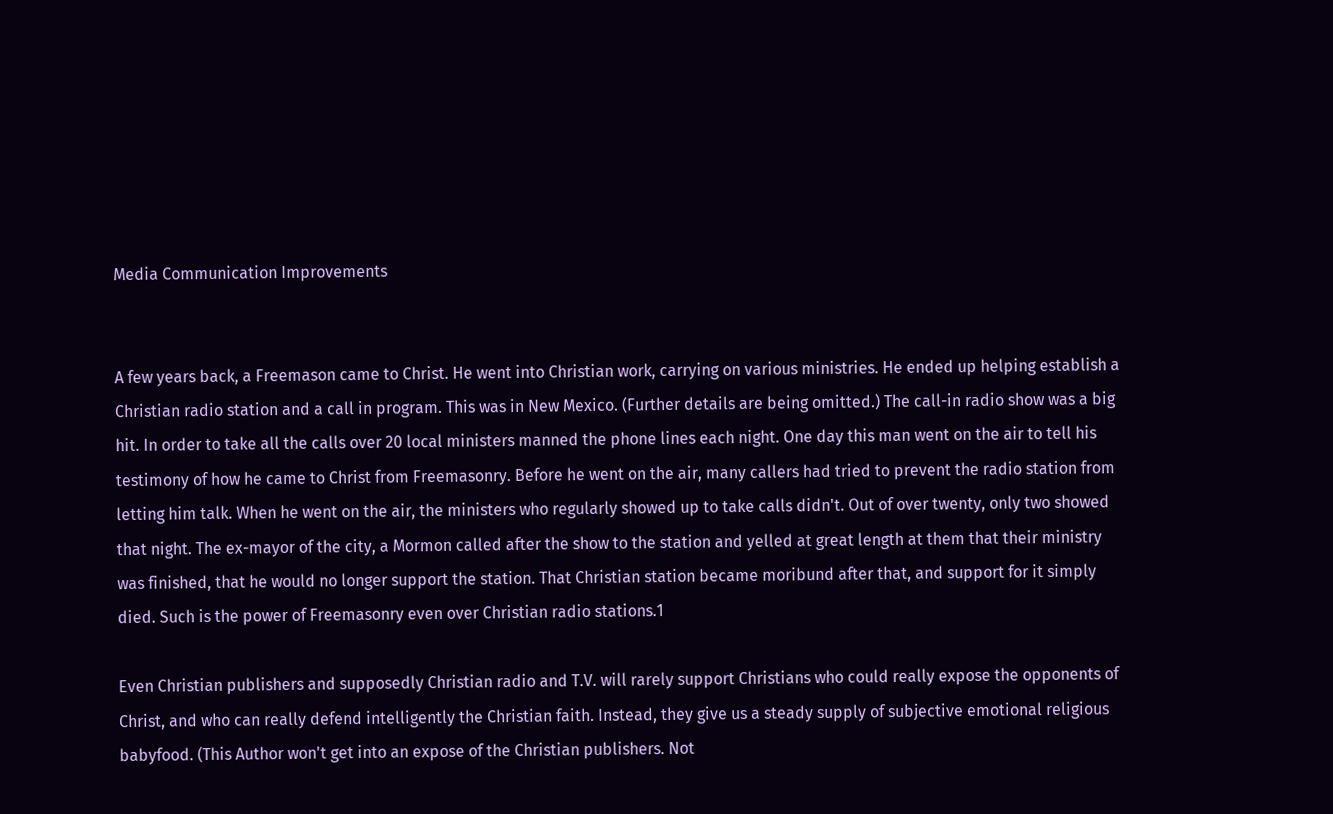Media Communication Improvements


A few years back, a Freemason came to Christ. He went into Christian work, carrying on various ministries. He ended up helping establish a Christian radio station and a call in program. This was in New Mexico. (Further details are being omitted.) The call-in radio show was a big hit. In order to take all the calls over 20 local ministers manned the phone lines each night. One day this man went on the air to tell his testimony of how he came to Christ from Freemasonry. Before he went on the air, many callers had tried to prevent the radio station from letting him talk. When he went on the air, the ministers who regularly showed up to take calls didn't. Out of over twenty, only two showed that night. The ex-mayor of the city, a Mormon called after the show to the station and yelled at great length at them that their ministry was finished, that he would no longer support the station. That Christian station became moribund after that, and support for it simply died. Such is the power of Freemasonry even over Christian radio stations.1

Even Christian publishers and supposedly Christian radio and T.V. will rarely support Christians who could really expose the opponents of Christ, and who can really defend intelligently the Christian faith. Instead, they give us a steady supply of subjective emotional religious babyfood. (This Author won't get into an expose of the Christian publishers. Not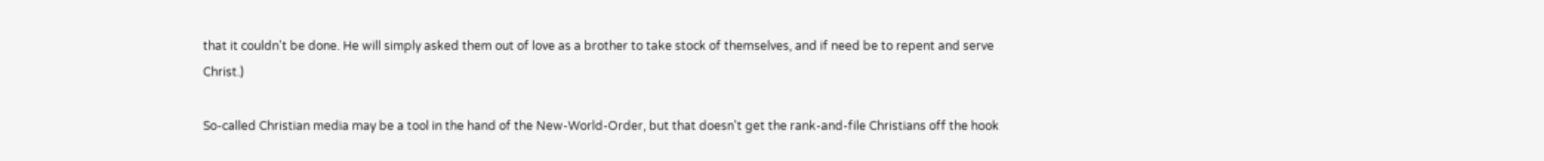that it couldn't be done. He will simply asked them out of love as a brother to take stock of themselves, and if need be to repent and serve Christ.)

So-called Christian media may be a tool in the hand of the New-World-Order, but that doesn't get the rank-and-file Christians off the hook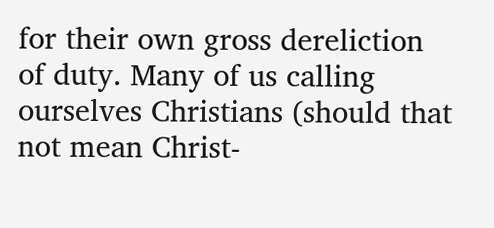for their own gross dereliction of duty. Many of us calling ourselves Christians (should that not mean Christ-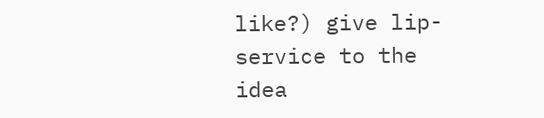like?) give lip-service to the idea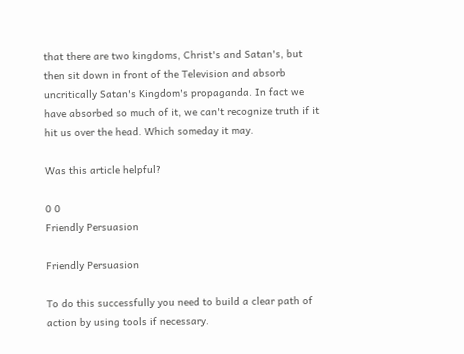that there are two kingdoms, Christ's and Satan's, but then sit down in front of the Television and absorb uncritically Satan's Kingdom's propaganda. In fact we have absorbed so much of it, we can't recognize truth if it hit us over the head. Which someday it may.

Was this article helpful?

0 0
Friendly Persuasion

Friendly Persuasion

To do this successfully you need to build a clear path of action by using tools if necessary.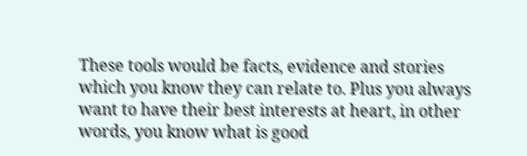These tools would be facts, evidence and stories which you know they can relate to. Plus you always want to have their best interests at heart, in other words, you know what is good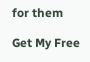for them

Get My Free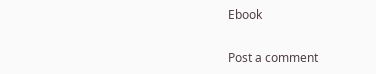Ebook

Post a comment